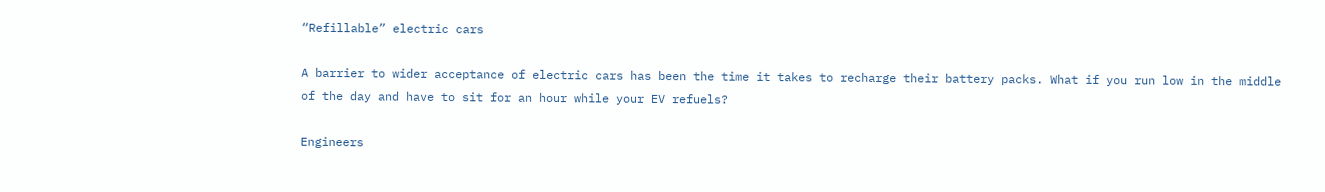“Refillable” electric cars

A barrier to wider acceptance of electric cars has been the time it takes to recharge their battery packs. What if you run low in the middle of the day and have to sit for an hour while your EV refuels?

Engineers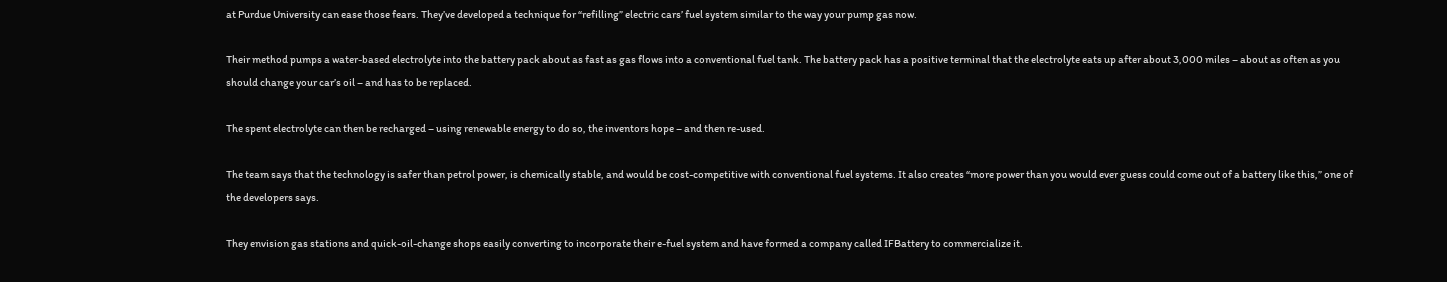at Purdue University can ease those fears. They’ve developed a technique for “refilling” electric cars’ fuel system similar to the way your pump gas now.

Their method pumps a water-based electrolyte into the battery pack about as fast as gas flows into a conventional fuel tank. The battery pack has a positive terminal that the electrolyte eats up after about 3,000 miles – about as often as you should change your car’s oil – and has to be replaced.

The spent electrolyte can then be recharged – using renewable energy to do so, the inventors hope – and then re-used.

The team says that the technology is safer than petrol power, is chemically stable, and would be cost-competitive with conventional fuel systems. It also creates “more power than you would ever guess could come out of a battery like this,” one of the developers says.

They envision gas stations and quick-oil-change shops easily converting to incorporate their e-fuel system and have formed a company called IFBattery to commercialize it.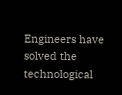Engineers have solved the technological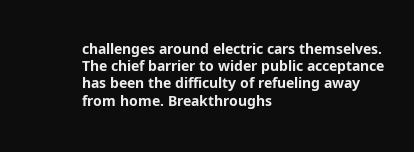challenges around electric cars themselves. The chief barrier to wider public acceptance has been the difficulty of refueling away from home. Breakthroughs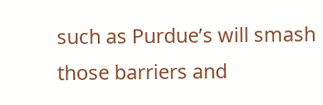such as Purdue’s will smash those barriers and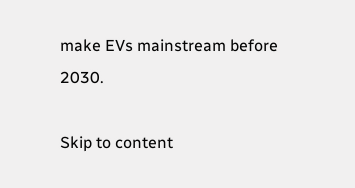make EVs mainstream before 2030.

Skip to content